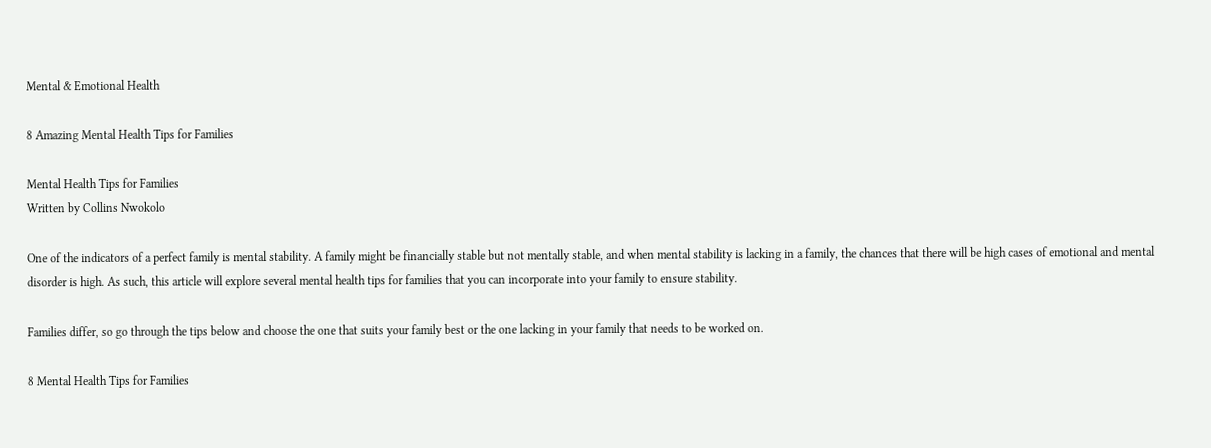Mental & Emotional Health

8 Amazing Mental Health Tips for Families

Mental Health Tips for Families
Written by Collins Nwokolo

One of the indicators of a perfect family is mental stability. A family might be financially stable but not mentally stable, and when mental stability is lacking in a family, the chances that there will be high cases of emotional and mental disorder is high. As such, this article will explore several mental health tips for families that you can incorporate into your family to ensure stability.

Families differ, so go through the tips below and choose the one that suits your family best or the one lacking in your family that needs to be worked on.

8 Mental Health Tips for Families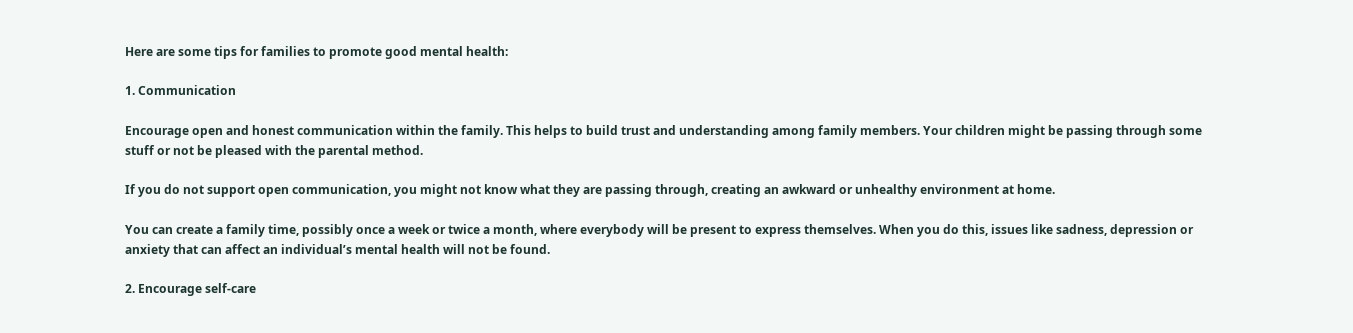Here are some tips for families to promote good mental health:

1. Communication

Encourage open and honest communication within the family. This helps to build trust and understanding among family members. Your children might be passing through some stuff or not be pleased with the parental method.

If you do not support open communication, you might not know what they are passing through, creating an awkward or unhealthy environment at home.

You can create a family time, possibly once a week or twice a month, where everybody will be present to express themselves. When you do this, issues like sadness, depression or anxiety that can affect an individual’s mental health will not be found.

2. Encourage self-care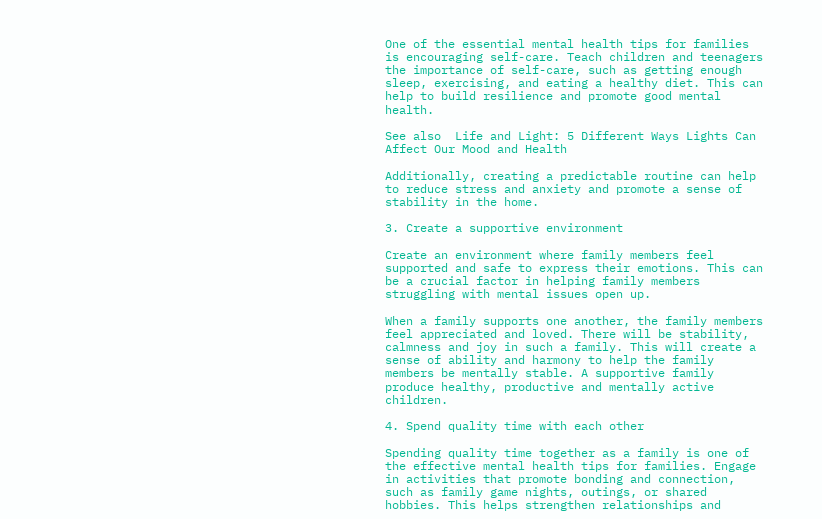One of the essential mental health tips for families is encouraging self-care. Teach children and teenagers the importance of self-care, such as getting enough sleep, exercising, and eating a healthy diet. This can help to build resilience and promote good mental health.

See also  Life and Light: 5 Different Ways Lights Can Affect Our Mood and Health

Additionally, creating a predictable routine can help to reduce stress and anxiety and promote a sense of stability in the home.

3. Create a supportive environment

Create an environment where family members feel supported and safe to express their emotions. This can be a crucial factor in helping family members struggling with mental issues open up.

When a family supports one another, the family members feel appreciated and loved. There will be stability, calmness and joy in such a family. This will create a sense of ability and harmony to help the family members be mentally stable. A supportive family produce healthy, productive and mentally active children.

4. Spend quality time with each other

Spending quality time together as a family is one of the effective mental health tips for families. Engage in activities that promote bonding and connection, such as family game nights, outings, or shared hobbies. This helps strengthen relationships and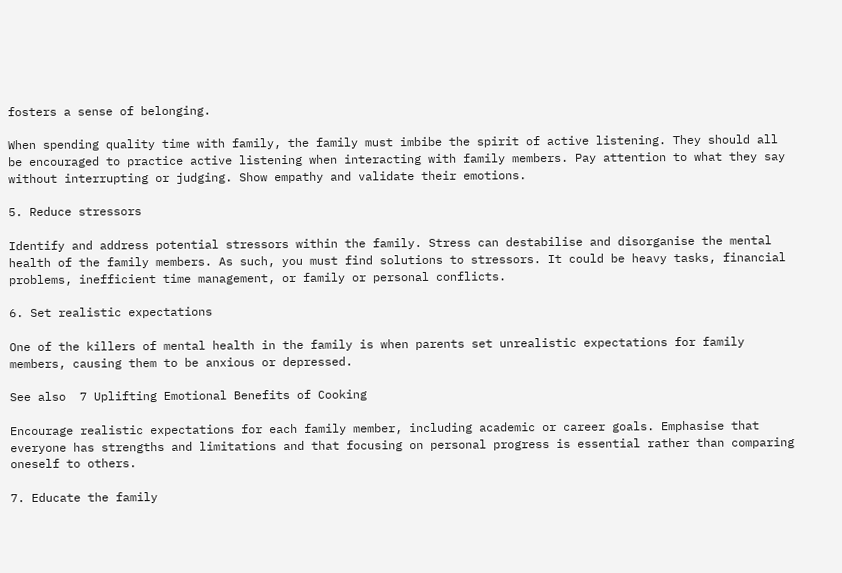fosters a sense of belonging.

When spending quality time with family, the family must imbibe the spirit of active listening. They should all be encouraged to practice active listening when interacting with family members. Pay attention to what they say without interrupting or judging. Show empathy and validate their emotions.

5. Reduce stressors

Identify and address potential stressors within the family. Stress can destabilise and disorganise the mental health of the family members. As such, you must find solutions to stressors. It could be heavy tasks, financial problems, inefficient time management, or family or personal conflicts.

6. Set realistic expectations

One of the killers of mental health in the family is when parents set unrealistic expectations for family members, causing them to be anxious or depressed.

See also  7 Uplifting Emotional Benefits of Cooking

Encourage realistic expectations for each family member, including academic or career goals. Emphasise that everyone has strengths and limitations and that focusing on personal progress is essential rather than comparing oneself to others.

7. Educate the family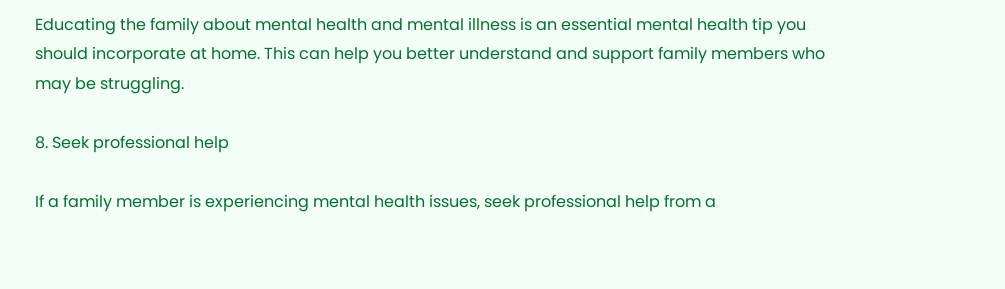Educating the family about mental health and mental illness is an essential mental health tip you should incorporate at home. This can help you better understand and support family members who may be struggling.

8. Seek professional help

If a family member is experiencing mental health issues, seek professional help from a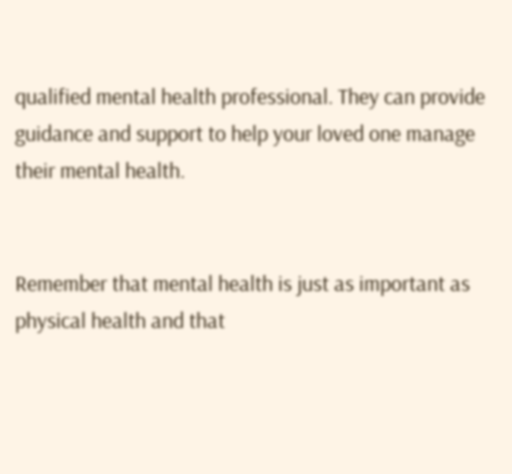qualified mental health professional. They can provide guidance and support to help your loved one manage their mental health.


Remember that mental health is just as important as physical health and that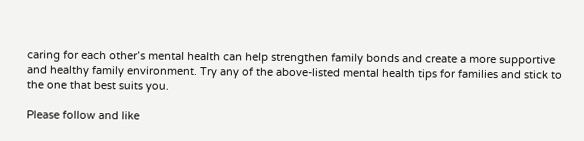caring for each other’s mental health can help strengthen family bonds and create a more supportive and healthy family environment. Try any of the above-listed mental health tips for families and stick to the one that best suits you.

Please follow and like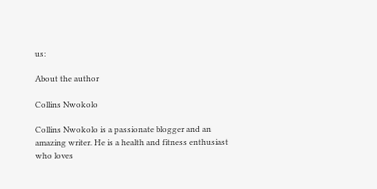us:

About the author

Collins Nwokolo

Collins Nwokolo is a passionate blogger and an amazing writer. He is a health and fitness enthusiast who loves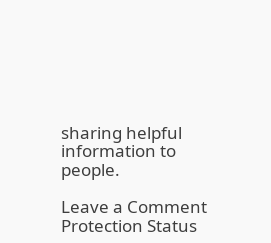sharing helpful information to people.

Leave a Comment Protection Status